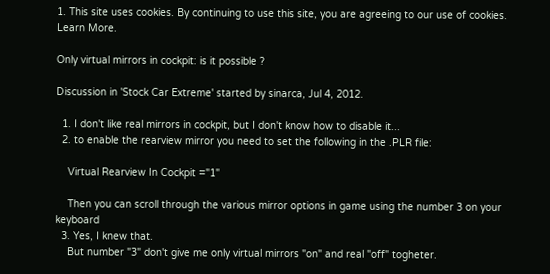1. This site uses cookies. By continuing to use this site, you are agreeing to our use of cookies. Learn More.

Only virtual mirrors in cockpit: is it possible ?

Discussion in 'Stock Car Extreme' started by sinarca, Jul 4, 2012.

  1. I don't like real mirrors in cockpit, but I don't know how to disable it...
  2. to enable the rearview mirror you need to set the following in the .PLR file:

    Virtual Rearview In Cockpit ="1"

    Then you can scroll through the various mirror options in game using the number 3 on your keyboard
  3. Yes, I knew that.
    But number "3" don't give me only virtual mirrors "on" and real "off" togheter.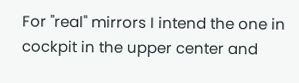For "real" mirrors I intend the one in cockpit in the upper center and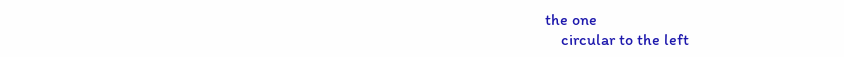the one
    circular to the left